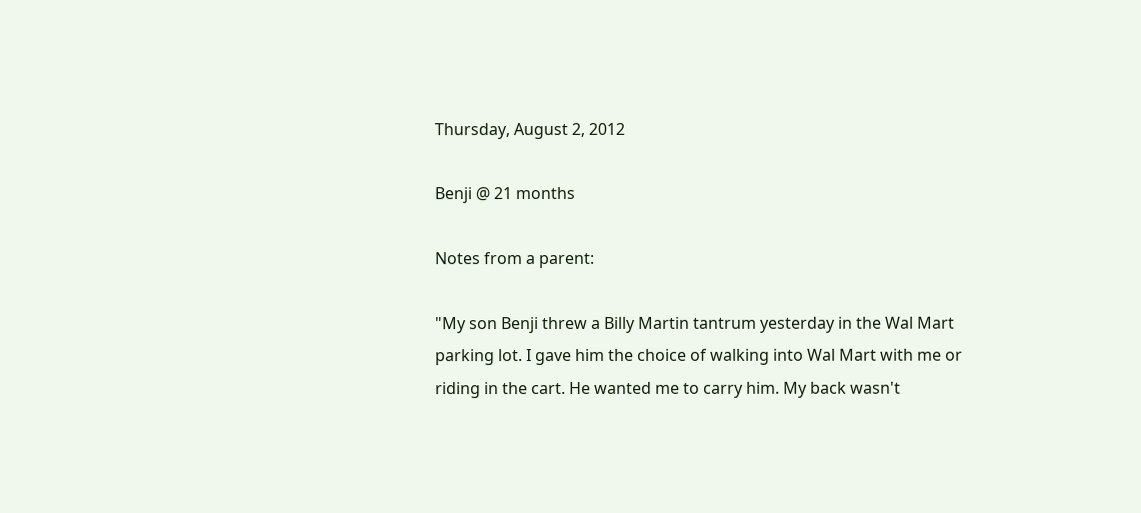Thursday, August 2, 2012

Benji @ 21 months

Notes from a parent:

"My son Benji threw a Billy Martin tantrum yesterday in the Wal Mart parking lot. I gave him the choice of walking into Wal Mart with me or riding in the cart. He wanted me to carry him. My back wasn't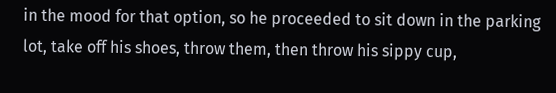in the mood for that option, so he proceeded to sit down in the parking lot, take off his shoes, throw them, then throw his sippy cup,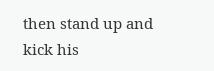then stand up and kick his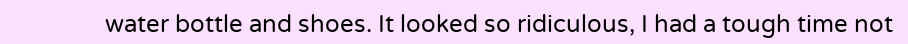water bottle and shoes. It looked so ridiculous, I had a tough time not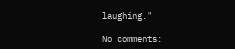laughing."

No comments: